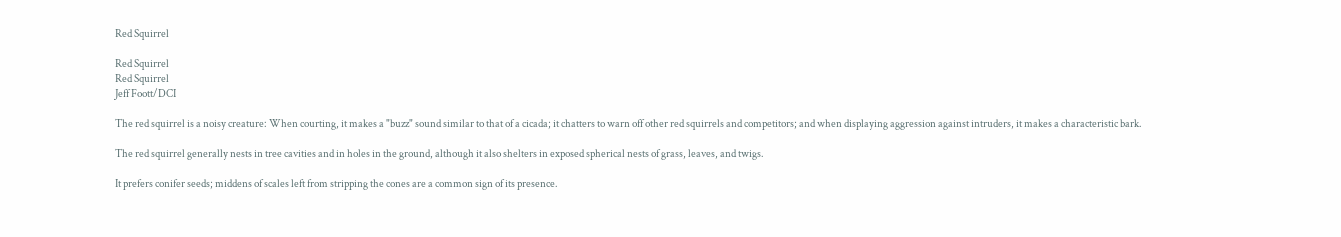Red Squirrel

Red Squirrel
Red Squirrel
Jeff Foott/DCI

The red squirrel is a noisy creature: When courting, it makes a "buzz" sound similar to that of a cicada; it chatters to warn off other red squirrels and competitors; and when displaying aggression against intruders, it makes a characteristic bark.

The red squirrel generally nests in tree cavities and in holes in the ground, although it also shelters in exposed spherical nests of grass, leaves, and twigs.

It prefers conifer seeds; middens of scales left from stripping the cones are a common sign of its presence.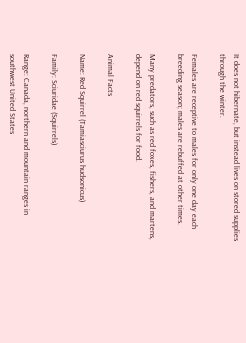It does not hibernate, but instead lives on stored supplies through the winter.

Females are receptive to males for only one day each breeding season; males are rebuffed at other times.

Many predators, such as red foxes, fishers, and martens, depend on red squirrels for food.

Animal Facts

Name: Red Squirrel (Tamiasciurus hudsonicus)

Family: Sciuridae (Squirrels)

Range: Canada, northern and mountain ranges in southwest United States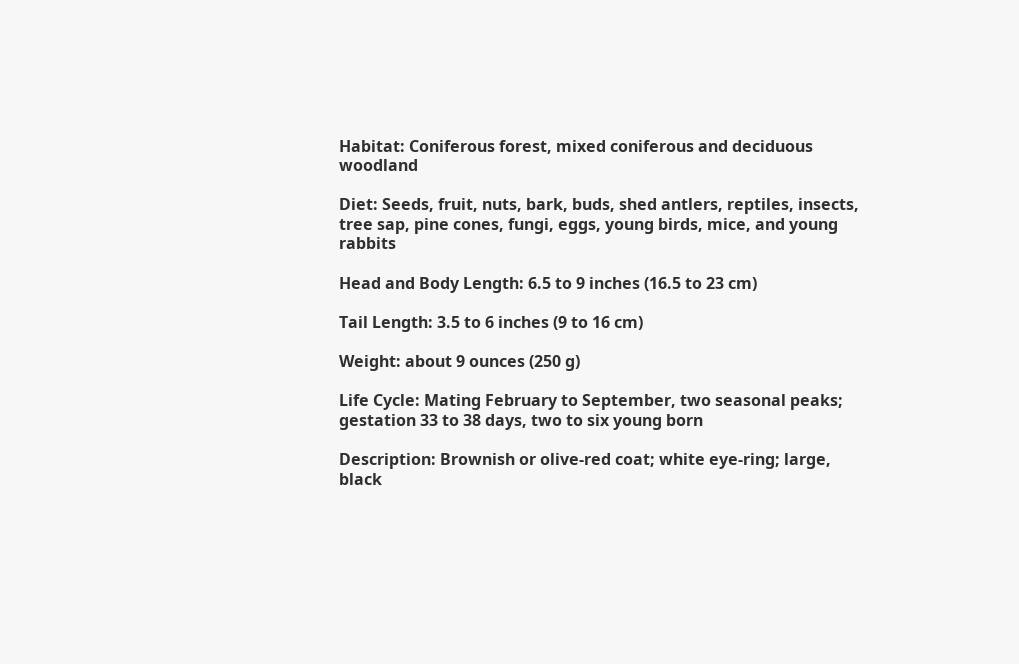Habitat: Coniferous forest, mixed coniferous and deciduous woodland

Diet: Seeds, fruit, nuts, bark, buds, shed antlers, reptiles, insects, tree sap, pine cones, fungi, eggs, young birds, mice, and young rabbits

Head and Body Length: 6.5 to 9 inches (16.5 to 23 cm)

Tail Length: 3.5 to 6 inches (9 to 16 cm)

Weight: about 9 ounces (250 g)

Life Cycle: Mating February to September, two seasonal peaks; gestation 33 to 38 days, two to six young born

Description: Brownish or olive-red coat; white eye-ring; large, black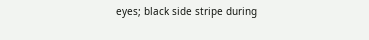eyes; black side stripe during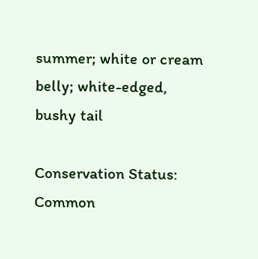summer; white or cream belly; white-edged, bushy tail

Conservation Status: Common